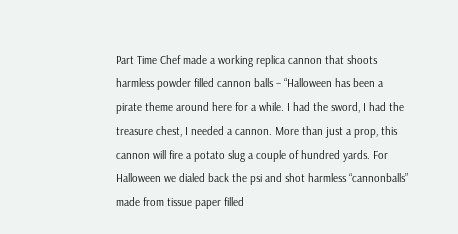Part Time Chef made a working replica cannon that shoots harmless powder filled cannon balls – “Halloween has been a pirate theme around here for a while. I had the sword, I had the treasure chest, I needed a cannon. More than just a prop, this cannon will fire a potato slug a couple of hundred yards. For Halloween we dialed back the psi and shot harmless “cannonballs” made from tissue paper filled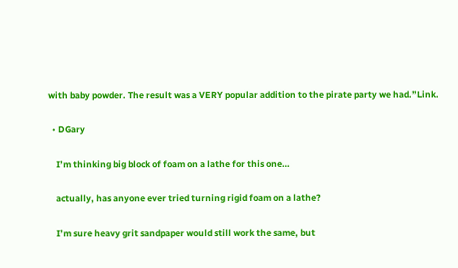with baby powder. The result was a VERY popular addition to the pirate party we had.”Link.

  • DGary

    I’m thinking big block of foam on a lathe for this one…

    actually, has anyone ever tried turning rigid foam on a lathe?

    I’m sure heavy grit sandpaper would still work the same, but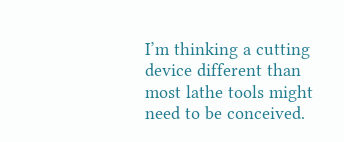I’m thinking a cutting device different than most lathe tools might need to be conceived.